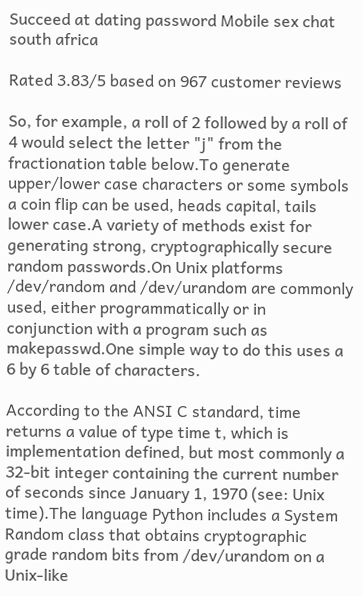Succeed at dating password Mobile sex chat south africa

Rated 3.83/5 based on 967 customer reviews

So, for example, a roll of 2 followed by a roll of 4 would select the letter "j" from the fractionation table below.To generate upper/lower case characters or some symbols a coin flip can be used, heads capital, tails lower case.A variety of methods exist for generating strong, cryptographically secure random passwords.On Unix platforms /dev/random and /dev/urandom are commonly used, either programmatically or in conjunction with a program such as makepasswd.One simple way to do this uses a 6 by 6 table of characters.

According to the ANSI C standard, time returns a value of type time t, which is implementation defined, but most commonly a 32-bit integer containing the current number of seconds since January 1, 1970 (see: Unix time).The language Python includes a System Random class that obtains cryptographic grade random bits from /dev/urandom on a Unix-like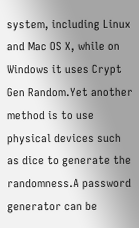system, including Linux and Mac OS X, while on Windows it uses Crypt Gen Random.Yet another method is to use physical devices such as dice to generate the randomness.A password generator can be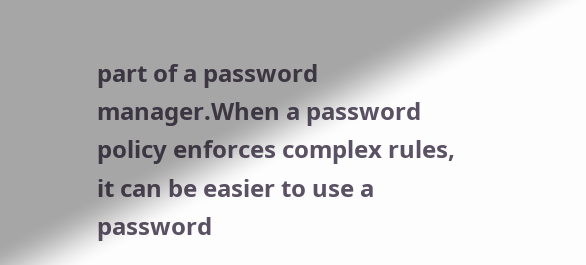part of a password manager.When a password policy enforces complex rules, it can be easier to use a password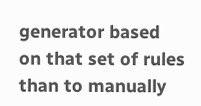generator based on that set of rules than to manually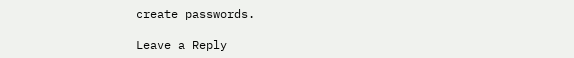create passwords.

Leave a Reply